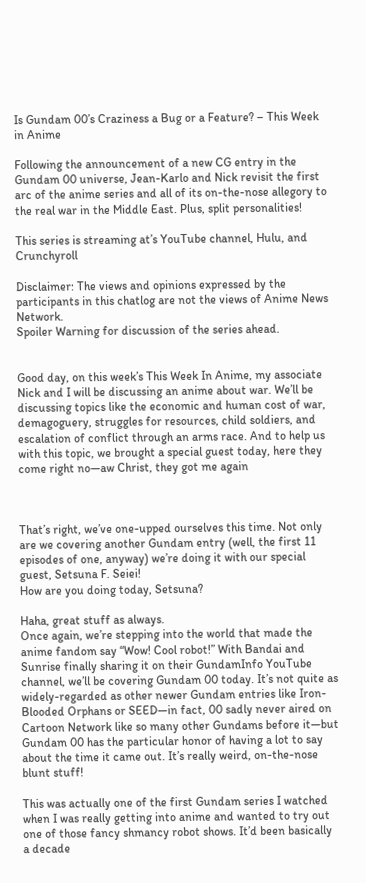Is Gundam 00’s Craziness a Bug or a Feature? – This Week in Anime

Following the announcement of a new CG entry in the Gundam 00 universe, Jean-Karlo and Nick revisit the first arc of the anime series and all of its on-the-nose allegory to the real war in the Middle East. Plus, split personalities!

This series is streaming at’s YouTube channel, Hulu, and Crunchyroll

Disclaimer: The views and opinions expressed by the participants in this chatlog are not the views of Anime News Network.
Spoiler Warning for discussion of the series ahead.


Good day, on this week’s This Week In Anime, my associate Nick and I will be discussing an anime about war. We’ll be discussing topics like the economic and human cost of war, demagoguery, struggles for resources, child soldiers, and escalation of conflict through an arms race. And to help us with this topic, we brought a special guest today, here they come right no—aw Christ, they got me again



That’s right, we’ve one-upped ourselves this time. Not only are we covering another Gundam entry (well, the first 11 episodes of one, anyway) we’re doing it with our special guest, Setsuna F. Seiei!
How are you doing today, Setsuna?

Haha, great stuff as always.
Once again, we’re stepping into the world that made the anime fandom say “Wow! Cool robot!” With Bandai and Sunrise finally sharing it on their GundamInfo YouTube channel, we’ll be covering Gundam 00 today. It’s not quite as widely-regarded as other newer Gundam entries like Iron-Blooded Orphans or SEED—in fact, 00 sadly never aired on Cartoon Network like so many other Gundams before it—but Gundam 00 has the particular honor of having a lot to say about the time it came out. It’s really weird, on-the-nose blunt stuff!

This was actually one of the first Gundam series I watched when I was really getting into anime and wanted to try out one of those fancy shmancy robot shows. It’d been basically a decade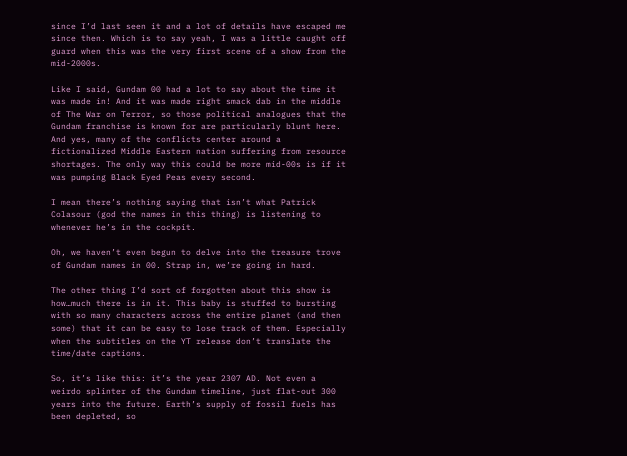since I’d last seen it and a lot of details have escaped me since then. Which is to say yeah, I was a little caught off guard when this was the very first scene of a show from the mid-2000s.

Like I said, Gundam 00 had a lot to say about the time it was made in! And it was made right smack dab in the middle of The War on Terror, so those political analogues that the Gundam franchise is known for are particularly blunt here. And yes, many of the conflicts center around a fictionalized Middle Eastern nation suffering from resource shortages. The only way this could be more mid-00s is if it was pumping Black Eyed Peas every second.

I mean there’s nothing saying that isn’t what Patrick Colasour (god the names in this thing) is listening to whenever he’s in the cockpit.

Oh, we haven’t even begun to delve into the treasure trove of Gundam names in 00. Strap in, we’re going in hard.

The other thing I’d sort of forgotten about this show is how…much there is in it. This baby is stuffed to bursting with so many characters across the entire planet (and then some) that it can be easy to lose track of them. Especially when the subtitles on the YT release don’t translate the time/date captions.

So, it’s like this: it’s the year 2307 AD. Not even a weirdo splinter of the Gundam timeline, just flat-out 300 years into the future. Earth’s supply of fossil fuels has been depleted, so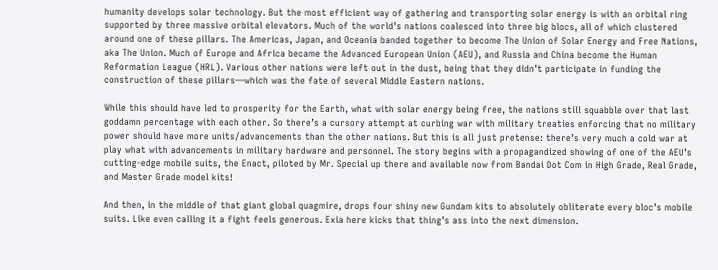humanity develops solar technology. But the most efficient way of gathering and transporting solar energy is with an orbital ring supported by three massive orbital elevators. Much of the world’s nations coalesced into three big blocs, all of which clustered around one of these pillars. The Americas, Japan, and Oceania banded together to become The Union of Solar Energy and Free Nations, aka The Union. Much of Europe and Africa became the Advanced European Union (AEU), and Russia and China become the Human Reformation League (HRL). Various other nations were left out in the dust, being that they didn’t participate in funding the construction of these pillars—which was the fate of several Middle Eastern nations.

While this should have led to prosperity for the Earth, what with solar energy being free, the nations still squabble over that last goddamn percentage with each other. So there’s a cursory attempt at curbing war with military treaties enforcing that no military power should have more units/advancements than the other nations. But this is all just pretense: there’s very much a cold war at play what with advancements in military hardware and personnel. The story begins with a propagandized showing of one of the AEU’s cutting-edge mobile suits, the Enact, piloted by Mr. Special up there and available now from Bandai Dot Com in High Grade, Real Grade, and Master Grade model kits!

And then, in the middle of that giant global quagmire, drops four shiny new Gundam kits to absolutely obliterate every bloc’s mobile suits. Like even calling it a fight feels generous. Exia here kicks that thing’s ass into the next dimension.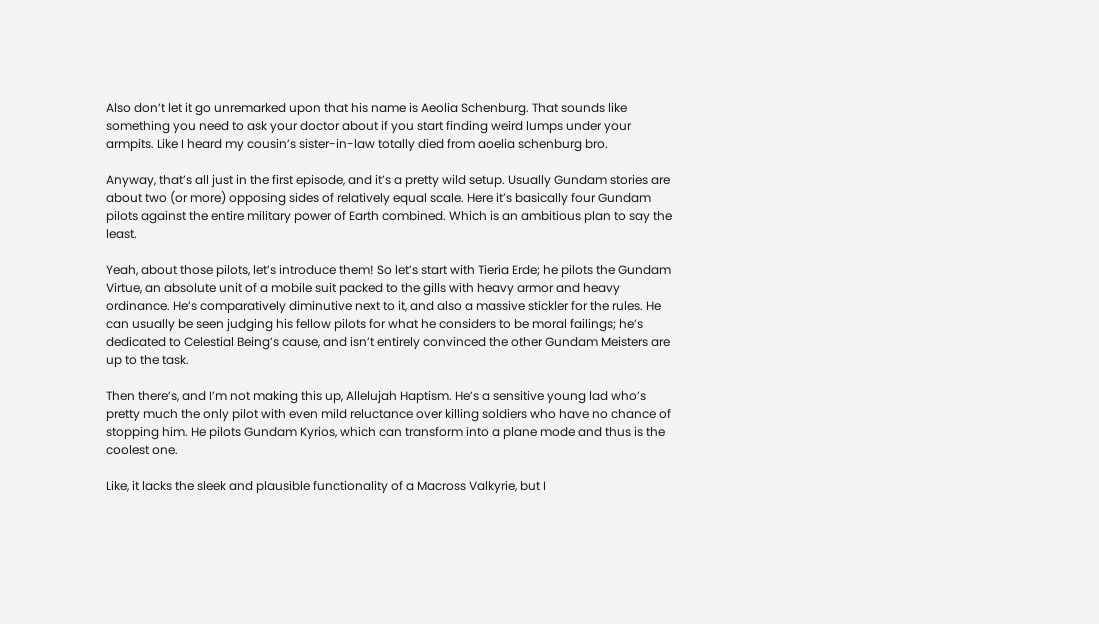Also don’t let it go unremarked upon that his name is Aeolia Schenburg. That sounds like something you need to ask your doctor about if you start finding weird lumps under your armpits. Like I heard my cousin’s sister-in-law totally died from aoelia schenburg bro.

Anyway, that’s all just in the first episode, and it’s a pretty wild setup. Usually Gundam stories are about two (or more) opposing sides of relatively equal scale. Here it’s basically four Gundam pilots against the entire military power of Earth combined. Which is an ambitious plan to say the least.

Yeah, about those pilots, let’s introduce them! So let’s start with Tieria Erde; he pilots the Gundam Virtue, an absolute unit of a mobile suit packed to the gills with heavy armor and heavy ordinance. He’s comparatively diminutive next to it, and also a massive stickler for the rules. He can usually be seen judging his fellow pilots for what he considers to be moral failings; he’s dedicated to Celestial Being’s cause, and isn’t entirely convinced the other Gundam Meisters are up to the task.

Then there’s, and I’m not making this up, Allelujah Haptism. He’s a sensitive young lad who’s pretty much the only pilot with even mild reluctance over killing soldiers who have no chance of stopping him. He pilots Gundam Kyrios, which can transform into a plane mode and thus is the coolest one.

Like, it lacks the sleek and plausible functionality of a Macross Valkyrie, but I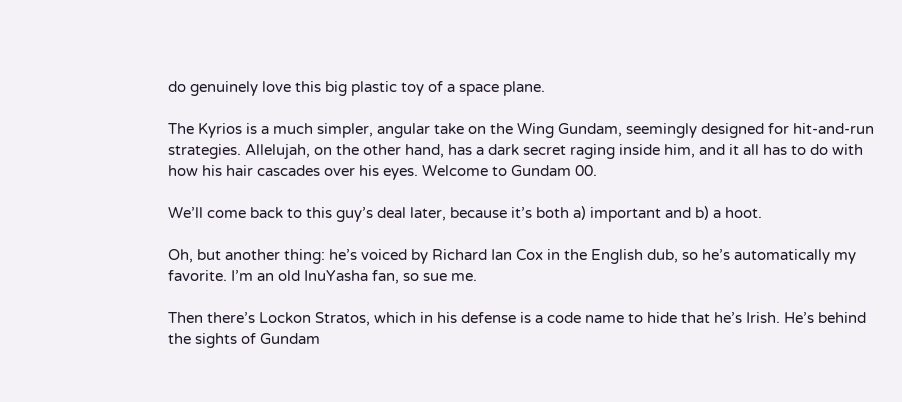do genuinely love this big plastic toy of a space plane.

The Kyrios is a much simpler, angular take on the Wing Gundam, seemingly designed for hit-and-run strategies. Allelujah, on the other hand, has a dark secret raging inside him, and it all has to do with how his hair cascades over his eyes. Welcome to Gundam 00.

We’ll come back to this guy’s deal later, because it’s both a) important and b) a hoot.

Oh, but another thing: he’s voiced by Richard Ian Cox in the English dub, so he’s automatically my favorite. I’m an old InuYasha fan, so sue me.

Then there’s Lockon Stratos, which in his defense is a code name to hide that he’s Irish. He’s behind the sights of Gundam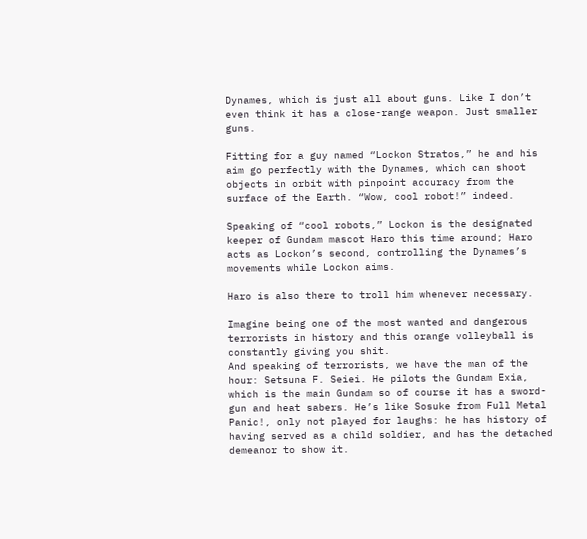Dynames, which is just all about guns. Like I don’t even think it has a close-range weapon. Just smaller guns.

Fitting for a guy named “Lockon Stratos,” he and his aim go perfectly with the Dynames, which can shoot objects in orbit with pinpoint accuracy from the surface of the Earth. “Wow, cool robot!” indeed.

Speaking of “cool robots,” Lockon is the designated keeper of Gundam mascot Haro this time around; Haro acts as Lockon’s second, controlling the Dynames’s movements while Lockon aims.

Haro is also there to troll him whenever necessary.

Imagine being one of the most wanted and dangerous terrorists in history and this orange volleyball is constantly giving you shit.
And speaking of terrorists, we have the man of the hour: Setsuna F. Seiei. He pilots the Gundam Exia, which is the main Gundam so of course it has a sword-gun and heat sabers. He’s like Sosuke from Full Metal Panic!, only not played for laughs: he has history of having served as a child soldier, and has the detached demeanor to show it.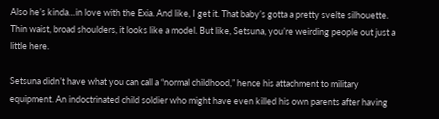Also he’s kinda…in love with the Exia. And like, I get it. That baby’s gotta a pretty svelte silhouette. Thin waist, broad shoulders, it looks like a model. But like, Setsuna, you’re weirding people out just a little here.

Setsuna didn’t have what you can call a “normal childhood,” hence his attachment to military equipment. An indoctrinated child soldier who might have even killed his own parents after having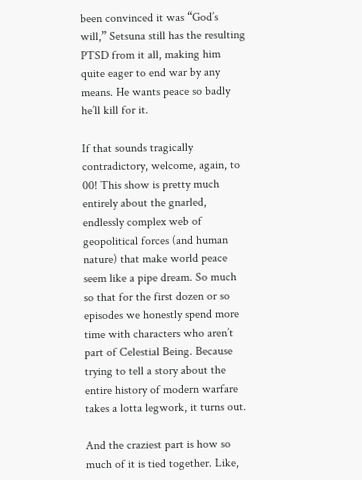been convinced it was “God’s will,” Setsuna still has the resulting PTSD from it all, making him quite eager to end war by any means. He wants peace so badly he’ll kill for it.

If that sounds tragically contradictory, welcome, again, to 00! This show is pretty much entirely about the gnarled, endlessly complex web of geopolitical forces (and human nature) that make world peace seem like a pipe dream. So much so that for the first dozen or so episodes we honestly spend more time with characters who aren’t part of Celestial Being. Because trying to tell a story about the entire history of modern warfare takes a lotta legwork, it turns out.

And the craziest part is how so much of it is tied together. Like,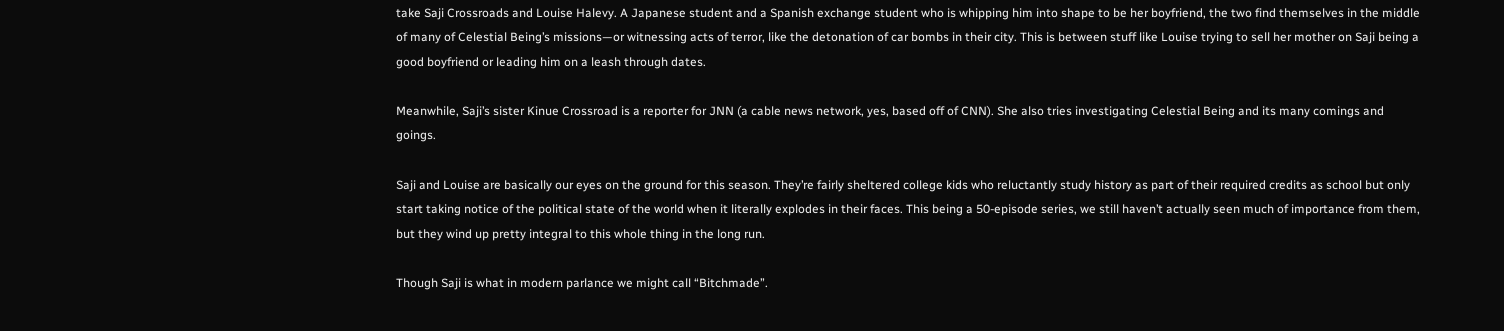take Saji Crossroads and Louise Halevy. A Japanese student and a Spanish exchange student who is whipping him into shape to be her boyfriend, the two find themselves in the middle of many of Celestial Being’s missions—or witnessing acts of terror, like the detonation of car bombs in their city. This is between stuff like Louise trying to sell her mother on Saji being a good boyfriend or leading him on a leash through dates.

Meanwhile, Saji’s sister Kinue Crossroad is a reporter for JNN (a cable news network, yes, based off of CNN). She also tries investigating Celestial Being and its many comings and goings.

Saji and Louise are basically our eyes on the ground for this season. They’re fairly sheltered college kids who reluctantly study history as part of their required credits as school but only start taking notice of the political state of the world when it literally explodes in their faces. This being a 50-episode series, we still haven’t actually seen much of importance from them, but they wind up pretty integral to this whole thing in the long run.

Though Saji is what in modern parlance we might call “Bitchmade”.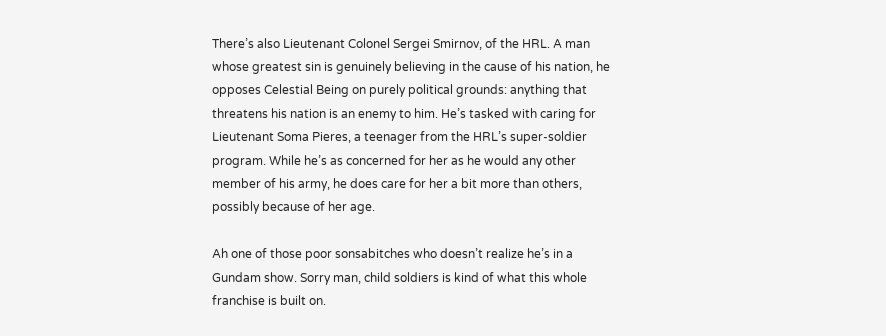There’s also Lieutenant Colonel Sergei Smirnov, of the HRL. A man whose greatest sin is genuinely believing in the cause of his nation, he opposes Celestial Being on purely political grounds: anything that threatens his nation is an enemy to him. He’s tasked with caring for Lieutenant Soma Pieres, a teenager from the HRL’s super-soldier program. While he’s as concerned for her as he would any other member of his army, he does care for her a bit more than others, possibly because of her age.

Ah one of those poor sonsabitches who doesn’t realize he’s in a Gundam show. Sorry man, child soldiers is kind of what this whole franchise is built on.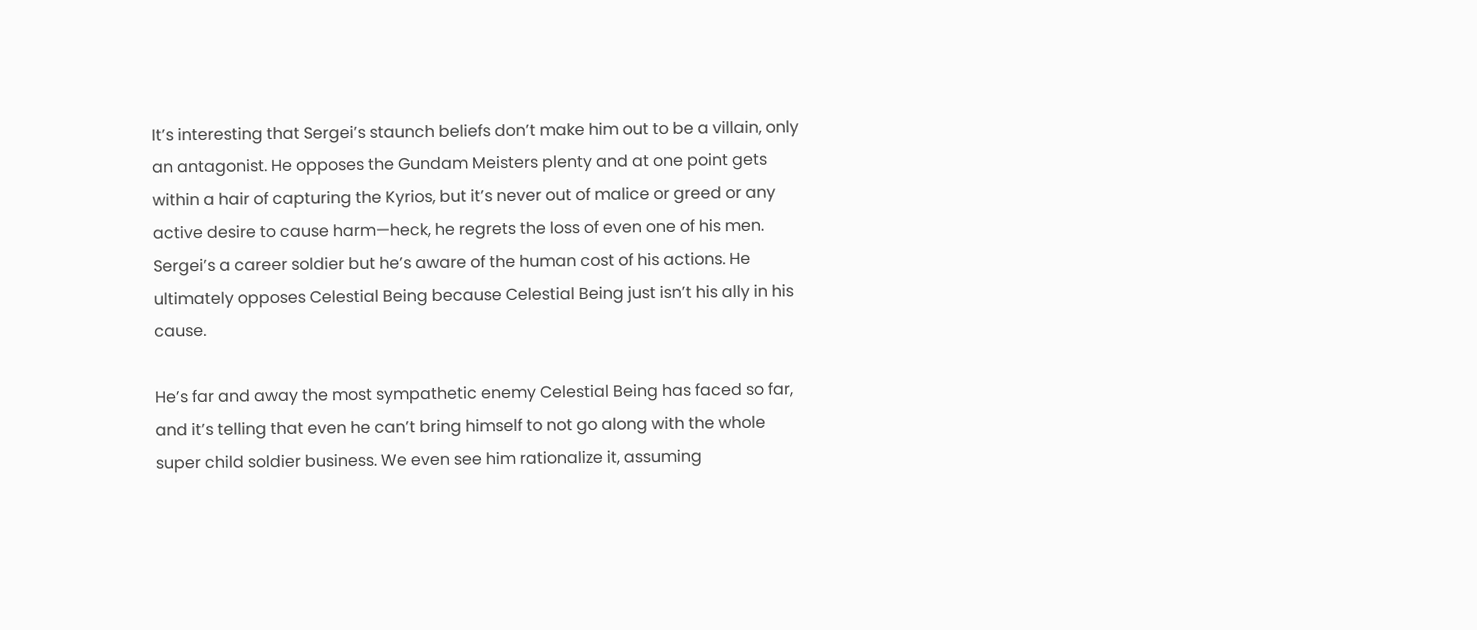It’s interesting that Sergei’s staunch beliefs don’t make him out to be a villain, only an antagonist. He opposes the Gundam Meisters plenty and at one point gets within a hair of capturing the Kyrios, but it’s never out of malice or greed or any active desire to cause harm—heck, he regrets the loss of even one of his men. Sergei’s a career soldier but he’s aware of the human cost of his actions. He ultimately opposes Celestial Being because Celestial Being just isn’t his ally in his cause.

He’s far and away the most sympathetic enemy Celestial Being has faced so far, and it’s telling that even he can’t bring himself to not go along with the whole super child soldier business. We even see him rationalize it, assuming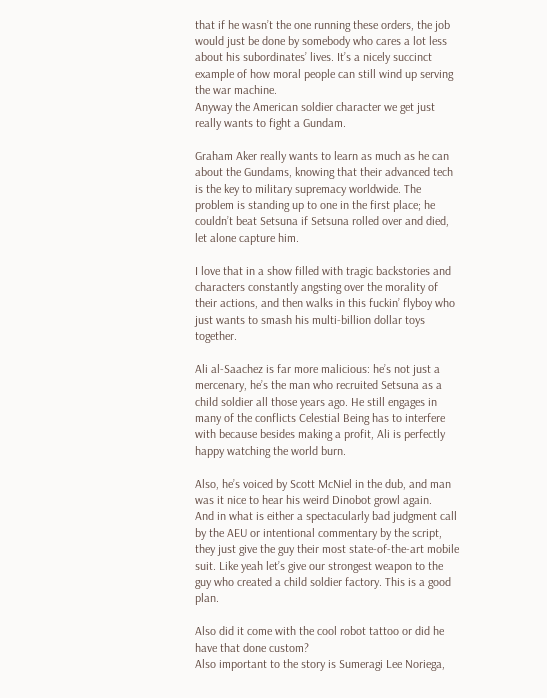that if he wasn’t the one running these orders, the job would just be done by somebody who cares a lot less about his subordinates’ lives. It’s a nicely succinct example of how moral people can still wind up serving the war machine.
Anyway the American soldier character we get just really wants to fight a Gundam.

Graham Aker really wants to learn as much as he can about the Gundams, knowing that their advanced tech is the key to military supremacy worldwide. The problem is standing up to one in the first place; he couldn’t beat Setsuna if Setsuna rolled over and died, let alone capture him.

I love that in a show filled with tragic backstories and characters constantly angsting over the morality of their actions, and then walks in this fuckin’ flyboy who just wants to smash his multi-billion dollar toys together.

Ali al-Saachez is far more malicious: he’s not just a mercenary, he’s the man who recruited Setsuna as a child soldier all those years ago. He still engages in many of the conflicts Celestial Being has to interfere with because besides making a profit, Ali is perfectly happy watching the world burn.

Also, he’s voiced by Scott McNiel in the dub, and man was it nice to hear his weird Dinobot growl again.
And in what is either a spectacularly bad judgment call by the AEU or intentional commentary by the script, they just give the guy their most state-of-the-art mobile suit. Like yeah let’s give our strongest weapon to the guy who created a child soldier factory. This is a good plan.

Also did it come with the cool robot tattoo or did he have that done custom?
Also important to the story is Sumeragi Lee Noriega,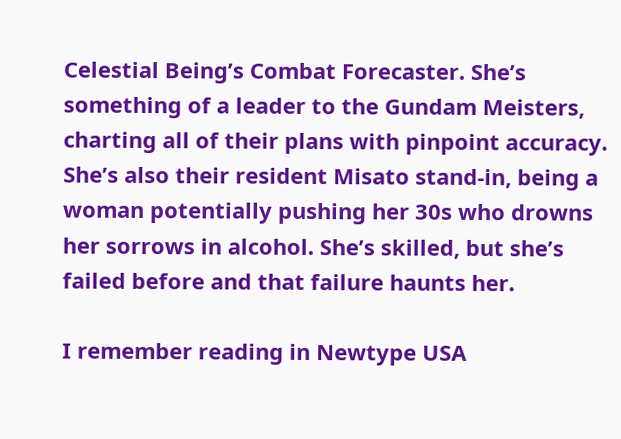Celestial Being’s Combat Forecaster. She’s something of a leader to the Gundam Meisters, charting all of their plans with pinpoint accuracy. She’s also their resident Misato stand-in, being a woman potentially pushing her 30s who drowns her sorrows in alcohol. She’s skilled, but she’s failed before and that failure haunts her.

I remember reading in Newtype USA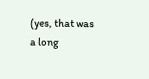(yes, that was a long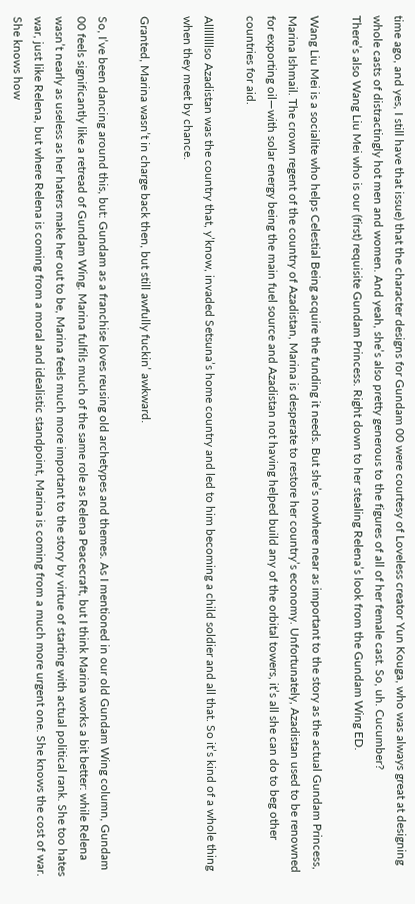time ago, and yes, I still have that issue) that the character designs for Gundam 00 were courtesy of Loveless creator Yun Kouga, who was always great at designing whole casts of distractingly hot men and women. And yeah, she’s also pretty generous to the figures of all of her female cast. So, uh. Cucumber?
There’s also Wang Liu Mei who is our (first) requisite Gundam Princess. Right down to her stealing Relena’s look from the Gundam Wing ED.

Wang Liu Mei is a socialite who helps Celestial Being acquire the funding it needs. But she’s nowhere near as important to the story as the actual Gundam Princess, Marina Ishmail. The crown regent of the country of Azadistan, Marina is desperate to restore her country’s economy. Unfortunately, Azadistan used to be renowned for exporting oil—with solar energy being the main fuel source and Azadistan not having helped build any of the orbital towers, it’s all she can do to beg other countries for aid.

Allllllllso Azadistan was the country that, y’know, invaded Setsuna’s home country and led to him becoming a child soldier and all that. So it’s kind of a whole thing when they meet by chance.

Granted, Marina wasn’t in charge back then, but still awfully fuckin’ awkward.

So, I’ve been dancing around this, but: Gundam as a franchise loves reusing old archetypes and themes. As I mentioned in our old Gundam Wing column, Gundam 00 feels significantly like a retread of Gundam Wing. Marina fulfils much of the same role as Relena Peacecraft, but I think Marina works a bit better: while Relena wasn’t nearly as useless as her haters make her out to be, Marina feels much more important to the story by virtue of starting with actual political rank. She too hates war, just like Relena, but where Relena is coming from a moral and idealistic standpoint, Marina is coming from a much more urgent one. She knows the cost of war. She knows how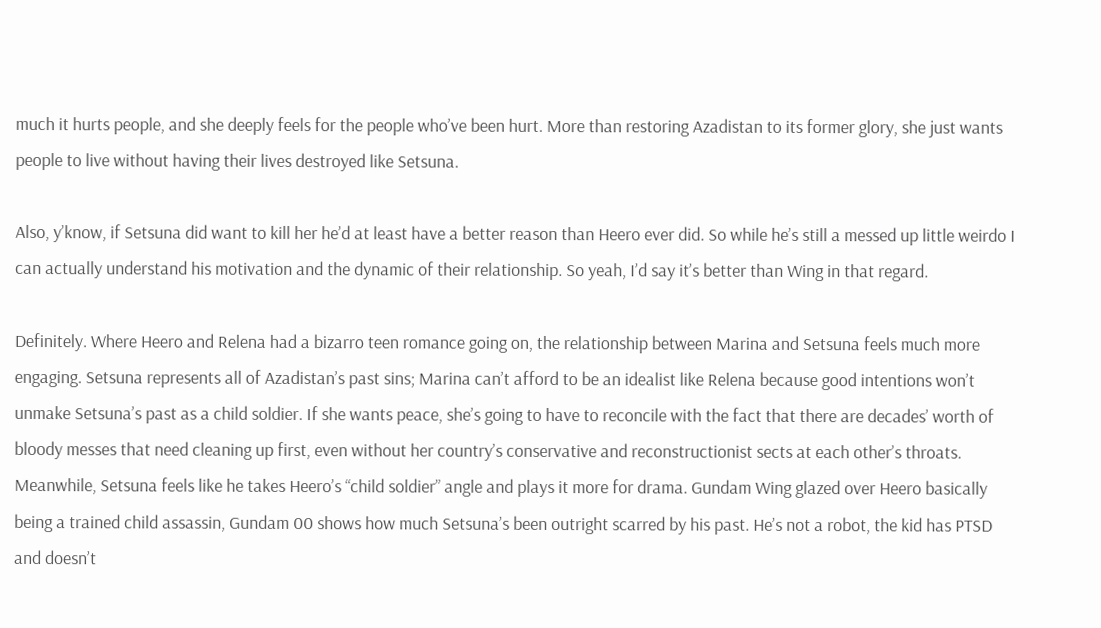much it hurts people, and she deeply feels for the people who’ve been hurt. More than restoring Azadistan to its former glory, she just wants people to live without having their lives destroyed like Setsuna.

Also, y’know, if Setsuna did want to kill her he’d at least have a better reason than Heero ever did. So while he’s still a messed up little weirdo I can actually understand his motivation and the dynamic of their relationship. So yeah, I’d say it’s better than Wing in that regard.

Definitely. Where Heero and Relena had a bizarro teen romance going on, the relationship between Marina and Setsuna feels much more engaging. Setsuna represents all of Azadistan’s past sins; Marina can’t afford to be an idealist like Relena because good intentions won’t unmake Setsuna’s past as a child soldier. If she wants peace, she’s going to have to reconcile with the fact that there are decades’ worth of bloody messes that need cleaning up first, even without her country’s conservative and reconstructionist sects at each other’s throats. Meanwhile, Setsuna feels like he takes Heero’s “child soldier” angle and plays it more for drama. Gundam Wing glazed over Heero basically being a trained child assassin, Gundam 00 shows how much Setsuna’s been outright scarred by his past. He’s not a robot, the kid has PTSD and doesn’t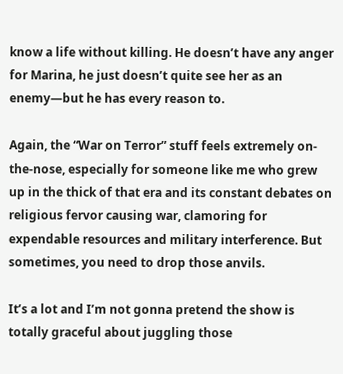know a life without killing. He doesn’t have any anger for Marina, he just doesn’t quite see her as an enemy—but he has every reason to.

Again, the “War on Terror” stuff feels extremely on-the-nose, especially for someone like me who grew up in the thick of that era and its constant debates on religious fervor causing war, clamoring for expendable resources and military interference. But sometimes, you need to drop those anvils.

It’s a lot and I’m not gonna pretend the show is totally graceful about juggling those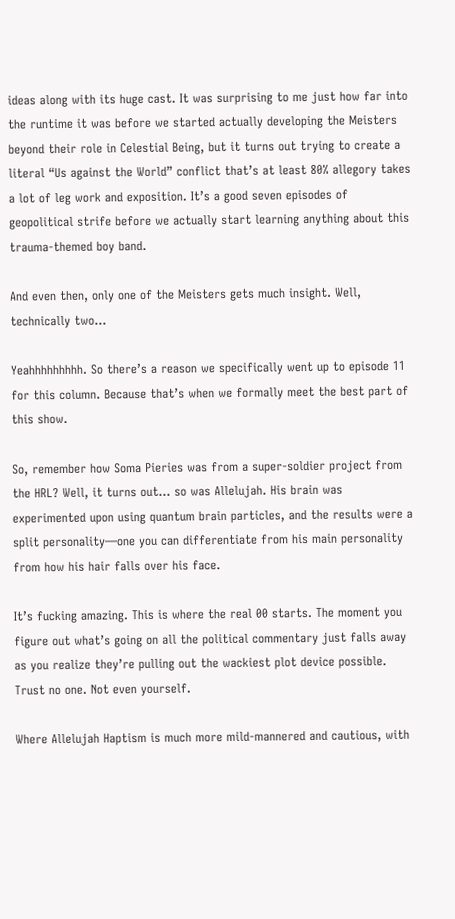ideas along with its huge cast. It was surprising to me just how far into the runtime it was before we started actually developing the Meisters beyond their role in Celestial Being, but it turns out trying to create a literal “Us against the World” conflict that’s at least 80% allegory takes a lot of leg work and exposition. It’s a good seven episodes of geopolitical strife before we actually start learning anything about this trauma-themed boy band.

And even then, only one of the Meisters gets much insight. Well, technically two…

Yeahhhhhhhhh. So there’s a reason we specifically went up to episode 11 for this column. Because that’s when we formally meet the best part of this show.

So, remember how Soma Pieries was from a super-soldier project from the HRL? Well, it turns out… so was Allelujah. His brain was experimented upon using quantum brain particles, and the results were a split personality—one you can differentiate from his main personality from how his hair falls over his face.

It’s fucking amazing. This is where the real 00 starts. The moment you figure out what’s going on all the political commentary just falls away as you realize they’re pulling out the wackiest plot device possible.
Trust no one. Not even yourself.

Where Allelujah Haptism is much more mild-mannered and cautious, with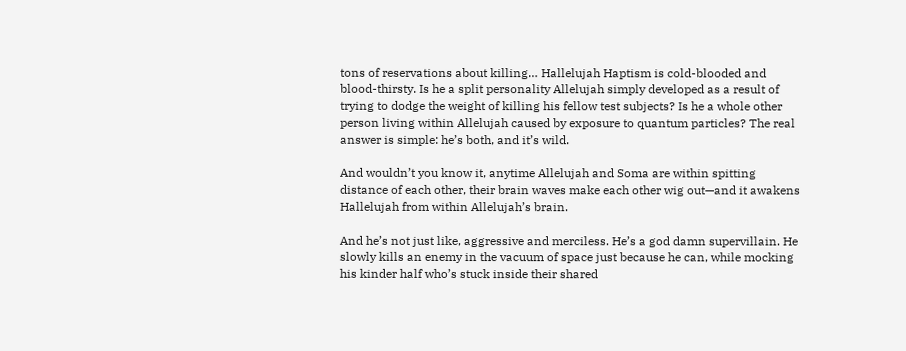tons of reservations about killing… Hallelujah Haptism is cold-blooded and blood-thirsty. Is he a split personality Allelujah simply developed as a result of trying to dodge the weight of killing his fellow test subjects? Is he a whole other person living within Allelujah caused by exposure to quantum particles? The real answer is simple: he’s both, and it’s wild.

And wouldn’t you know it, anytime Allelujah and Soma are within spitting distance of each other, their brain waves make each other wig out—and it awakens Hallelujah from within Allelujah’s brain.

And he’s not just like, aggressive and merciless. He’s a god damn supervillain. He slowly kills an enemy in the vacuum of space just because he can, while mocking his kinder half who’s stuck inside their shared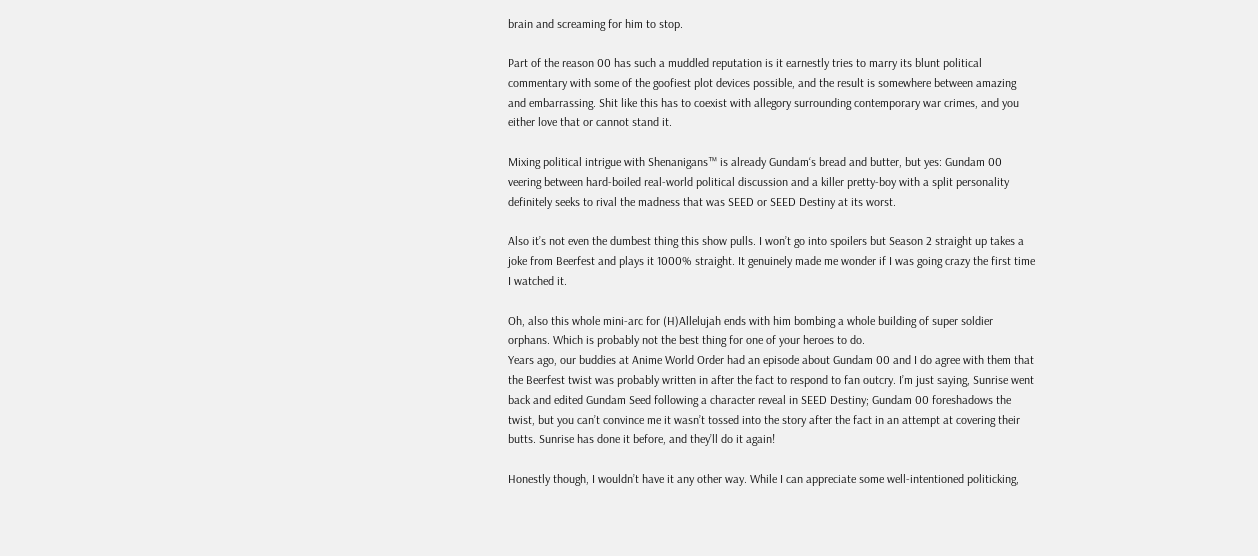brain and screaming for him to stop.

Part of the reason 00 has such a muddled reputation is it earnestly tries to marry its blunt political commentary with some of the goofiest plot devices possible, and the result is somewhere between amazing and embarrassing. Shit like this has to coexist with allegory surrounding contemporary war crimes, and you either love that or cannot stand it.

Mixing political intrigue with Shenanigans™ is already Gundam‘s bread and butter, but yes: Gundam 00 veering between hard-boiled real-world political discussion and a killer pretty-boy with a split personality definitely seeks to rival the madness that was SEED or SEED Destiny at its worst.

Also it’s not even the dumbest thing this show pulls. I won’t go into spoilers but Season 2 straight up takes a joke from Beerfest and plays it 1000% straight. It genuinely made me wonder if I was going crazy the first time I watched it.

Oh, also this whole mini-arc for (H)Allelujah ends with him bombing a whole building of super soldier orphans. Which is probably not the best thing for one of your heroes to do.
Years ago, our buddies at Anime World Order had an episode about Gundam 00 and I do agree with them that the Beerfest twist was probably written in after the fact to respond to fan outcry. I’m just saying, Sunrise went back and edited Gundam Seed following a character reveal in SEED Destiny; Gundam 00 foreshadows the twist, but you can’t convince me it wasn’t tossed into the story after the fact in an attempt at covering their butts. Sunrise has done it before, and they’ll do it again!

Honestly though, I wouldn’t have it any other way. While I can appreciate some well-intentioned politicking,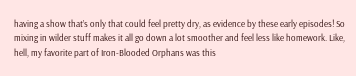having a show that’s only that could feel pretty dry, as evidence by these early episodes! So mixing in wilder stuff makes it all go down a lot smoother and feel less like homework. Like, hell, my favorite part of Iron-Blooded Orphans was this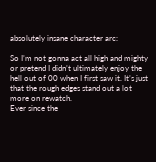absolutely insane character arc:

So I’m not gonna act all high and mighty or pretend I didn’t ultimately enjoy the hell out of 00 when I first saw it. It’s just that the rough edges stand out a lot more on rewatch.
Ever since the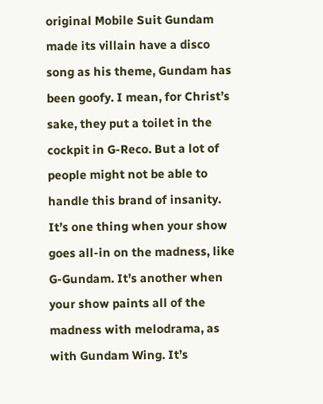original Mobile Suit Gundam made its villain have a disco song as his theme, Gundam has been goofy. I mean, for Christ’s sake, they put a toilet in the cockpit in G-Reco. But a lot of people might not be able to handle this brand of insanity. It’s one thing when your show goes all-in on the madness, like G-Gundam. It’s another when your show paints all of the madness with melodrama, as with Gundam Wing. It’s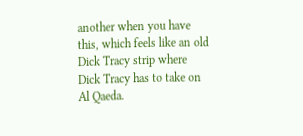another when you have this, which feels like an old Dick Tracy strip where Dick Tracy has to take on Al Qaeda.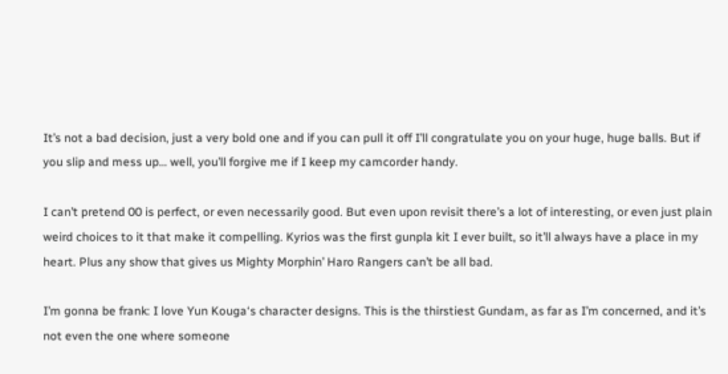It’s not a bad decision, just a very bold one and if you can pull it off I’ll congratulate you on your huge, huge balls. But if you slip and mess up… well, you’ll forgive me if I keep my camcorder handy.

I can’t pretend 00 is perfect, or even necessarily good. But even upon revisit there’s a lot of interesting, or even just plain weird choices to it that make it compelling. Kyrios was the first gunpla kit I ever built, so it’ll always have a place in my heart. Plus any show that gives us Mighty Morphin’ Haro Rangers can’t be all bad.

I’m gonna be frank: I love Yun Kouga‘s character designs. This is the thirstiest Gundam, as far as I’m concerned, and it’s not even the one where someone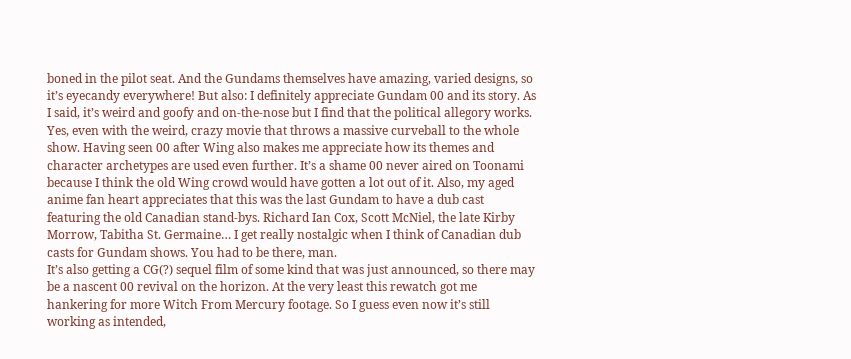boned in the pilot seat. And the Gundams themselves have amazing, varied designs, so it’s eyecandy everywhere! But also: I definitely appreciate Gundam 00 and its story. As I said, it’s weird and goofy and on-the-nose but I find that the political allegory works. Yes, even with the weird, crazy movie that throws a massive curveball to the whole show. Having seen 00 after Wing also makes me appreciate how its themes and character archetypes are used even further. It’s a shame 00 never aired on Toonami because I think the old Wing crowd would have gotten a lot out of it. Also, my aged anime fan heart appreciates that this was the last Gundam to have a dub cast featuring the old Canadian stand-bys. Richard Ian Cox, Scott McNiel, the late Kirby Morrow, Tabitha St. Germaine… I get really nostalgic when I think of Canadian dub casts for Gundam shows. You had to be there, man.
It’s also getting a CG(?) sequel film of some kind that was just announced, so there may be a nascent 00 revival on the horizon. At the very least this rewatch got me hankering for more Witch From Mercury footage. So I guess even now it’s still working as intended,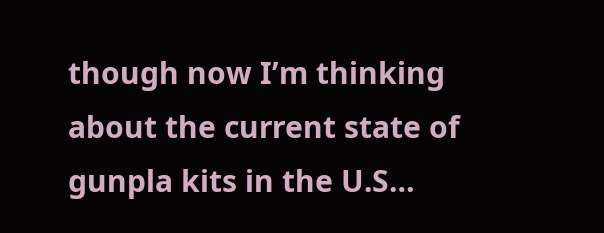though now I’m thinking about the current state of gunpla kits in the U.S…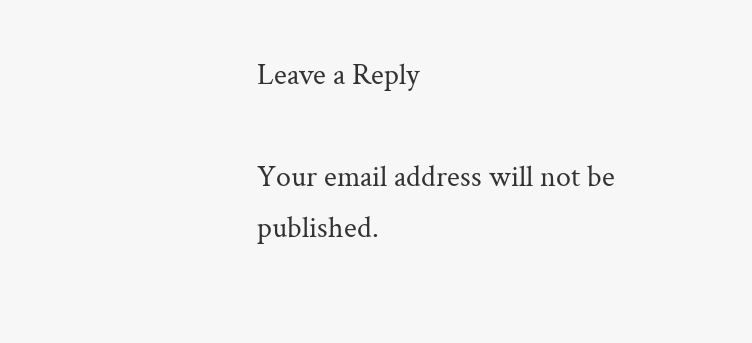Leave a Reply

Your email address will not be published.